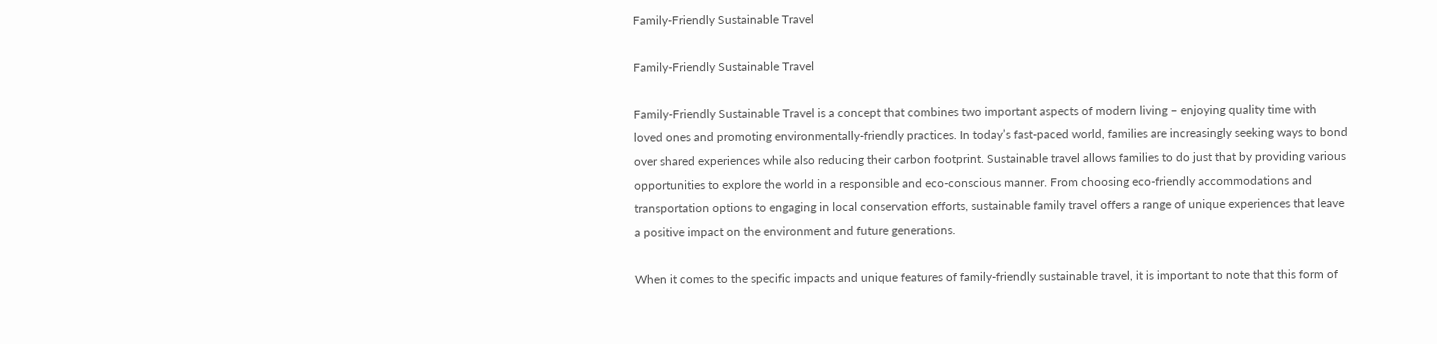Family-Friendly Sustainable Travel

Family-Friendly Sustainable Travel

Family-Friendly Sustainable Travel is a concept that combines two important aspects of modern living – enjoying quality time with loved ones and promoting environmentally-friendly practices. In today’s fast-paced world, families are increasingly seeking ways to bond over shared experiences while also reducing their carbon footprint. Sustainable travel allows families to do just that by providing various opportunities to explore the world in a responsible and eco-conscious manner. From choosing eco-friendly accommodations and transportation options to engaging in local conservation efforts, sustainable family travel offers a range of unique experiences that leave a positive impact on the environment and future generations.

When it comes to the specific impacts and unique features of family-friendly sustainable travel, it is important to note that this form of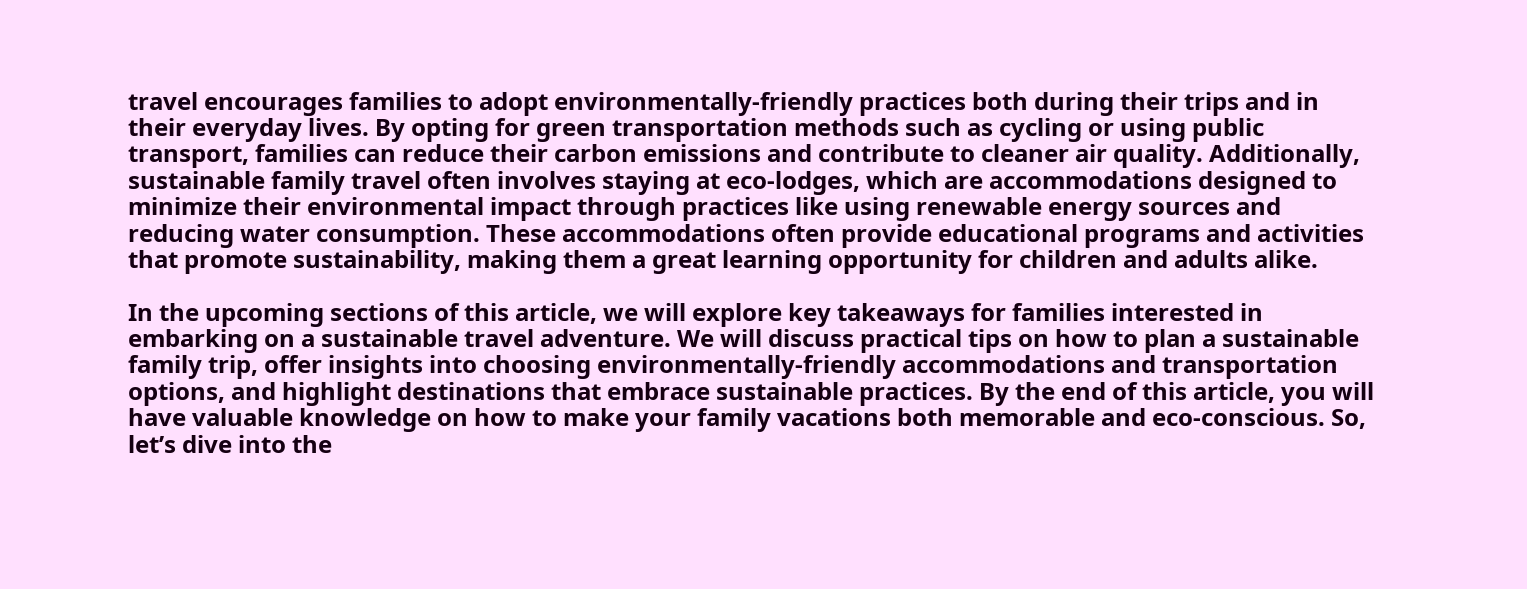travel encourages families to adopt environmentally-friendly practices both during their trips and in their everyday lives. By opting for green transportation methods such as cycling or using public transport, families can reduce their carbon emissions and contribute to cleaner air quality. Additionally, sustainable family travel often involves staying at eco-lodges, which are accommodations designed to minimize their environmental impact through practices like using renewable energy sources and reducing water consumption. These accommodations often provide educational programs and activities that promote sustainability, making them a great learning opportunity for children and adults alike.

In the upcoming sections of this article, we will explore key takeaways for families interested in embarking on a sustainable travel adventure. We will discuss practical tips on how to plan a sustainable family trip, offer insights into choosing environmentally-friendly accommodations and transportation options, and highlight destinations that embrace sustainable practices. By the end of this article, you will have valuable knowledge on how to make your family vacations both memorable and eco-conscious. So, let’s dive into the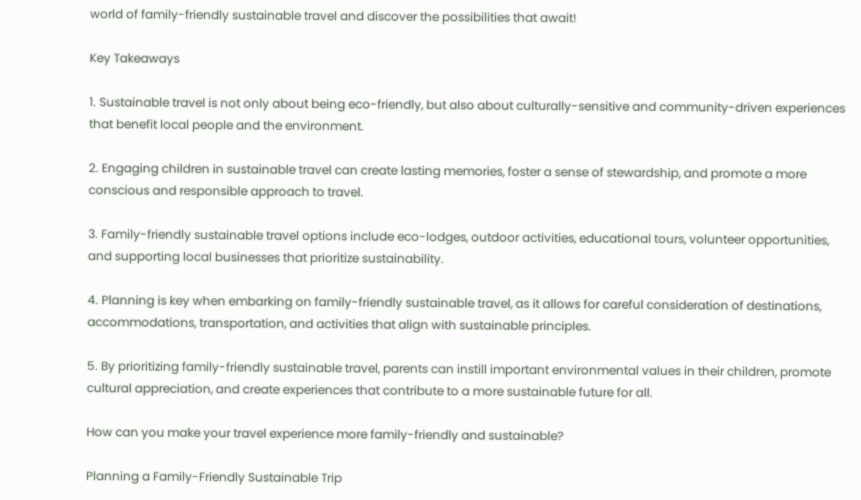world of family-friendly sustainable travel and discover the possibilities that await!

Key Takeaways

1. Sustainable travel is not only about being eco-friendly, but also about culturally-sensitive and community-driven experiences that benefit local people and the environment.

2. Engaging children in sustainable travel can create lasting memories, foster a sense of stewardship, and promote a more conscious and responsible approach to travel.

3. Family-friendly sustainable travel options include eco-lodges, outdoor activities, educational tours, volunteer opportunities, and supporting local businesses that prioritize sustainability.

4. Planning is key when embarking on family-friendly sustainable travel, as it allows for careful consideration of destinations, accommodations, transportation, and activities that align with sustainable principles.

5. By prioritizing family-friendly sustainable travel, parents can instill important environmental values in their children, promote cultural appreciation, and create experiences that contribute to a more sustainable future for all.

How can you make your travel experience more family-friendly and sustainable?

Planning a Family-Friendly Sustainable Trip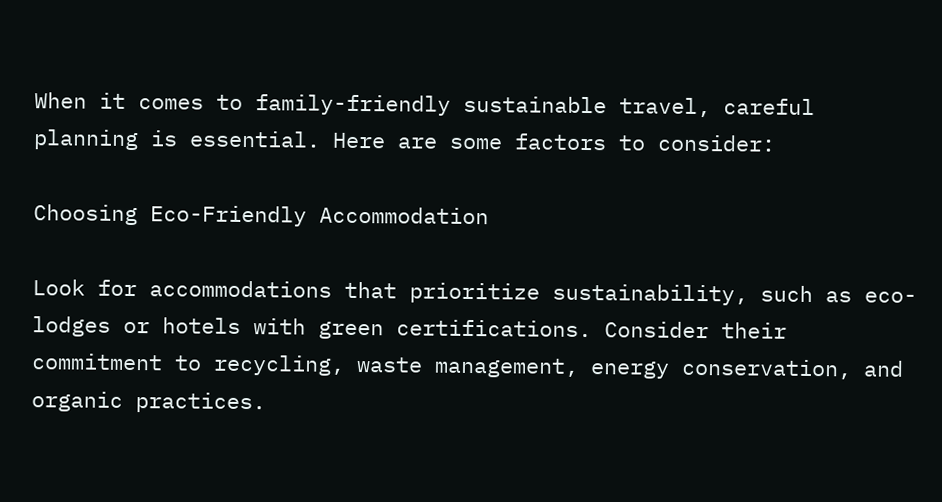When it comes to family-friendly sustainable travel, careful planning is essential. Here are some factors to consider:

Choosing Eco-Friendly Accommodation

Look for accommodations that prioritize sustainability, such as eco-lodges or hotels with green certifications. Consider their commitment to recycling, waste management, energy conservation, and organic practices.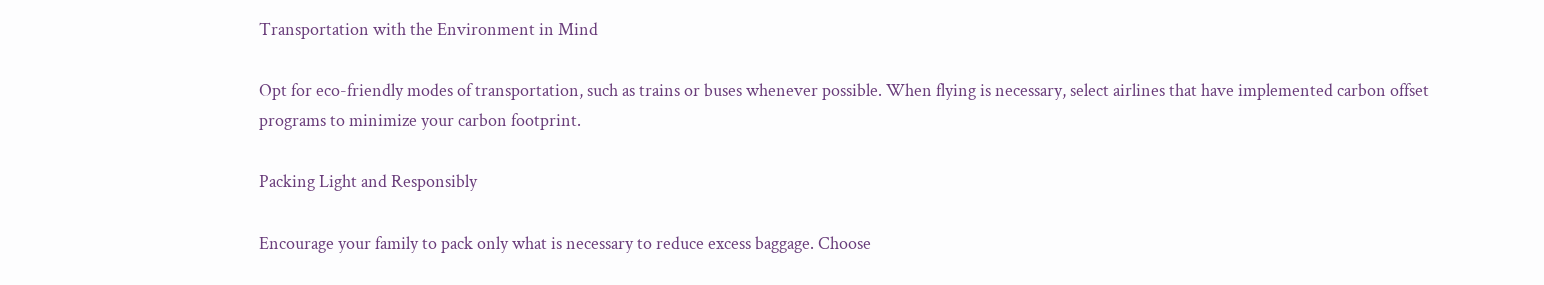Transportation with the Environment in Mind

Opt for eco-friendly modes of transportation, such as trains or buses whenever possible. When flying is necessary, select airlines that have implemented carbon offset programs to minimize your carbon footprint.

Packing Light and Responsibly

Encourage your family to pack only what is necessary to reduce excess baggage. Choose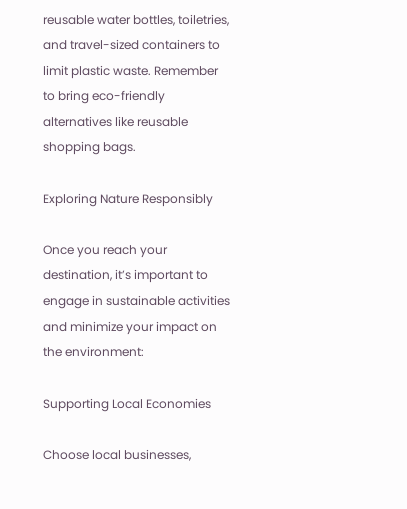reusable water bottles, toiletries, and travel-sized containers to limit plastic waste. Remember to bring eco-friendly alternatives like reusable shopping bags.

Exploring Nature Responsibly

Once you reach your destination, it’s important to engage in sustainable activities and minimize your impact on the environment:

Supporting Local Economies

Choose local businesses,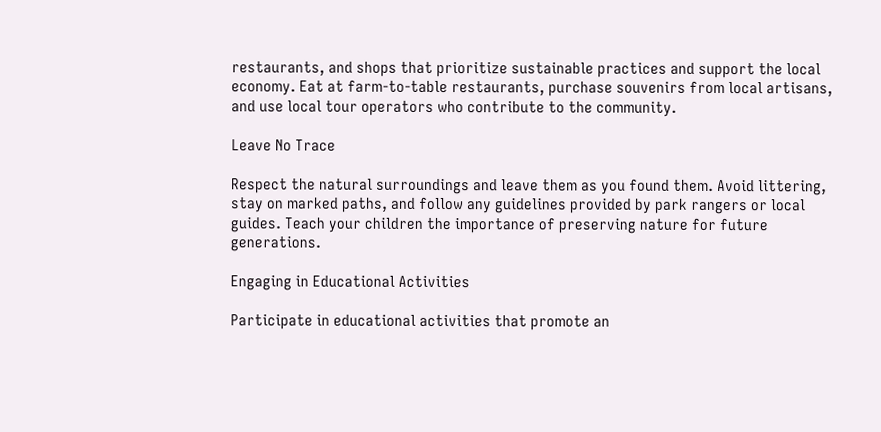restaurants, and shops that prioritize sustainable practices and support the local economy. Eat at farm-to-table restaurants, purchase souvenirs from local artisans, and use local tour operators who contribute to the community.

Leave No Trace

Respect the natural surroundings and leave them as you found them. Avoid littering, stay on marked paths, and follow any guidelines provided by park rangers or local guides. Teach your children the importance of preserving nature for future generations.

Engaging in Educational Activities

Participate in educational activities that promote an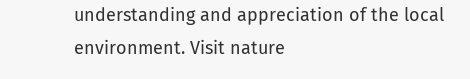understanding and appreciation of the local environment. Visit nature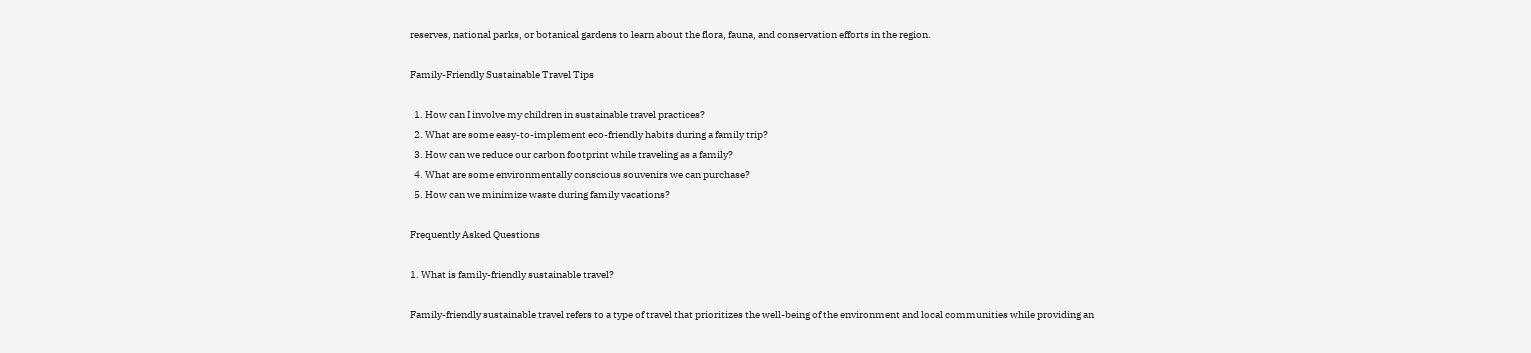reserves, national parks, or botanical gardens to learn about the flora, fauna, and conservation efforts in the region.

Family-Friendly Sustainable Travel Tips

  1. How can I involve my children in sustainable travel practices?
  2. What are some easy-to-implement eco-friendly habits during a family trip?
  3. How can we reduce our carbon footprint while traveling as a family?
  4. What are some environmentally conscious souvenirs we can purchase?
  5. How can we minimize waste during family vacations?

Frequently Asked Questions

1. What is family-friendly sustainable travel?

Family-friendly sustainable travel refers to a type of travel that prioritizes the well-being of the environment and local communities while providing an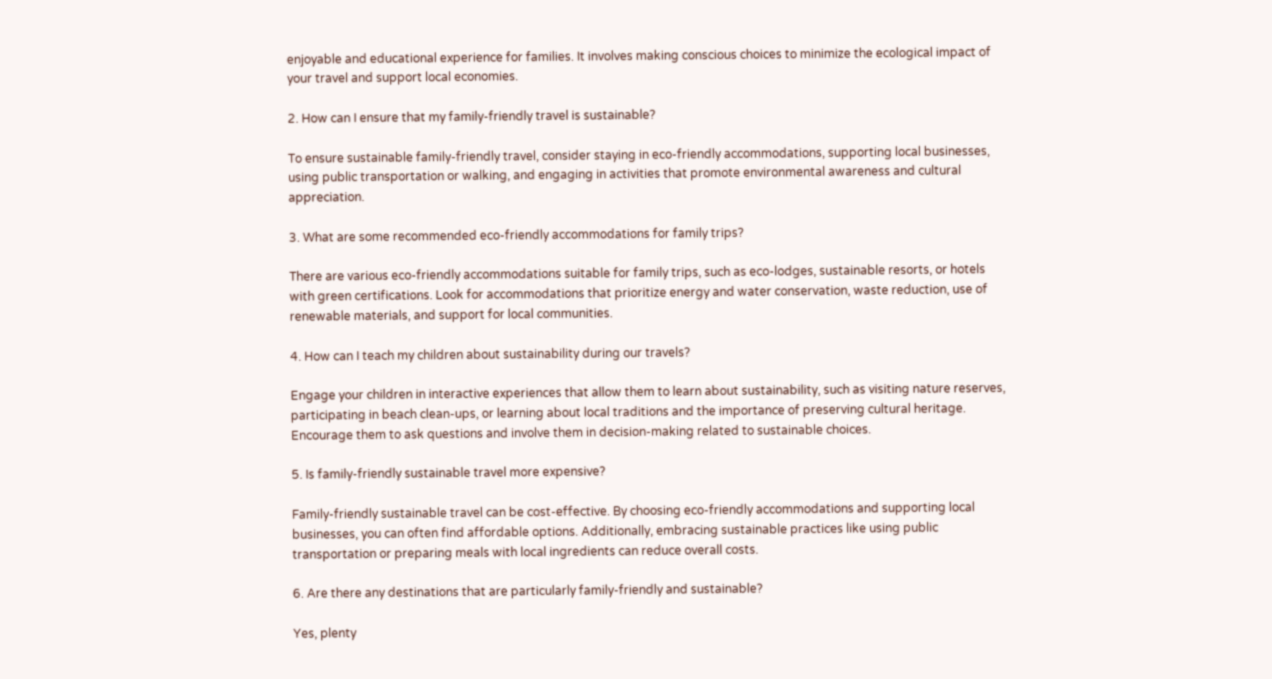enjoyable and educational experience for families. It involves making conscious choices to minimize the ecological impact of your travel and support local economies.

2. How can I ensure that my family-friendly travel is sustainable?

To ensure sustainable family-friendly travel, consider staying in eco-friendly accommodations, supporting local businesses, using public transportation or walking, and engaging in activities that promote environmental awareness and cultural appreciation.

3. What are some recommended eco-friendly accommodations for family trips?

There are various eco-friendly accommodations suitable for family trips, such as eco-lodges, sustainable resorts, or hotels with green certifications. Look for accommodations that prioritize energy and water conservation, waste reduction, use of renewable materials, and support for local communities.

4. How can I teach my children about sustainability during our travels?

Engage your children in interactive experiences that allow them to learn about sustainability, such as visiting nature reserves, participating in beach clean-ups, or learning about local traditions and the importance of preserving cultural heritage. Encourage them to ask questions and involve them in decision-making related to sustainable choices.

5. Is family-friendly sustainable travel more expensive?

Family-friendly sustainable travel can be cost-effective. By choosing eco-friendly accommodations and supporting local businesses, you can often find affordable options. Additionally, embracing sustainable practices like using public transportation or preparing meals with local ingredients can reduce overall costs.

6. Are there any destinations that are particularly family-friendly and sustainable?

Yes, plenty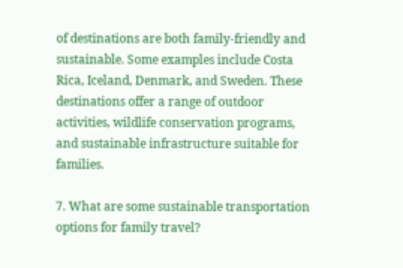of destinations are both family-friendly and sustainable. Some examples include Costa Rica, Iceland, Denmark, and Sweden. These destinations offer a range of outdoor activities, wildlife conservation programs, and sustainable infrastructure suitable for families.

7. What are some sustainable transportation options for family travel?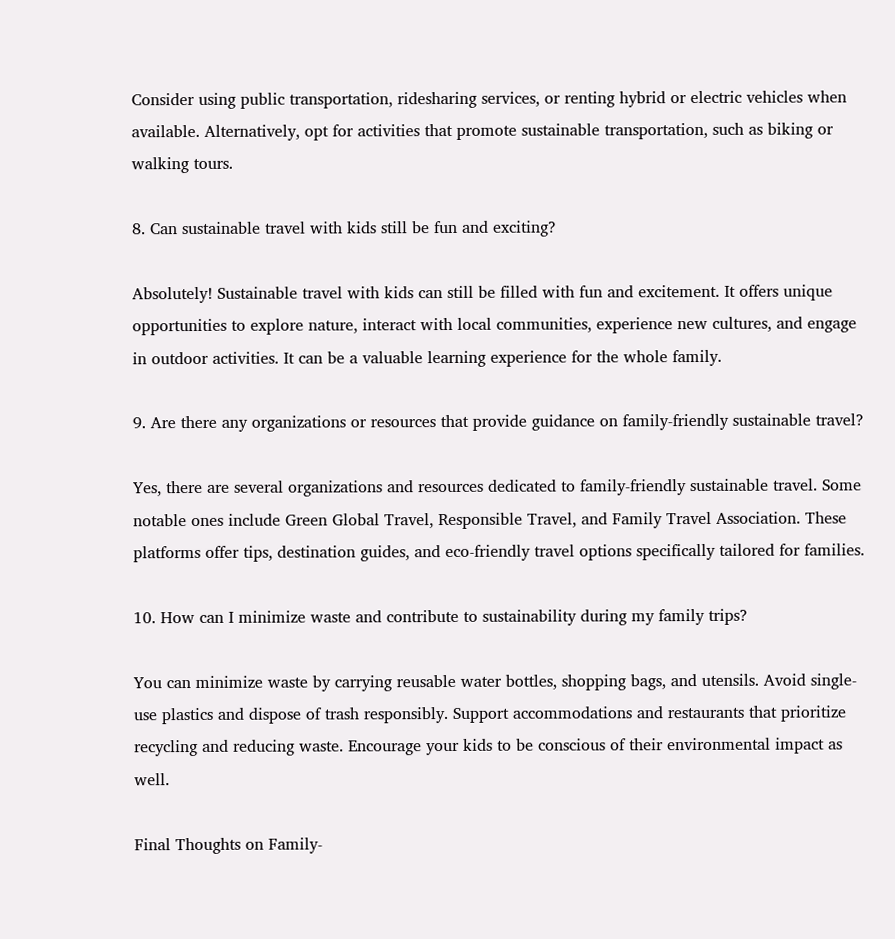Consider using public transportation, ridesharing services, or renting hybrid or electric vehicles when available. Alternatively, opt for activities that promote sustainable transportation, such as biking or walking tours.

8. Can sustainable travel with kids still be fun and exciting?

Absolutely! Sustainable travel with kids can still be filled with fun and excitement. It offers unique opportunities to explore nature, interact with local communities, experience new cultures, and engage in outdoor activities. It can be a valuable learning experience for the whole family.

9. Are there any organizations or resources that provide guidance on family-friendly sustainable travel?

Yes, there are several organizations and resources dedicated to family-friendly sustainable travel. Some notable ones include Green Global Travel, Responsible Travel, and Family Travel Association. These platforms offer tips, destination guides, and eco-friendly travel options specifically tailored for families.

10. How can I minimize waste and contribute to sustainability during my family trips?

You can minimize waste by carrying reusable water bottles, shopping bags, and utensils. Avoid single-use plastics and dispose of trash responsibly. Support accommodations and restaurants that prioritize recycling and reducing waste. Encourage your kids to be conscious of their environmental impact as well.

Final Thoughts on Family-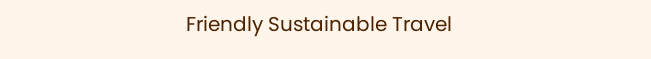Friendly Sustainable Travel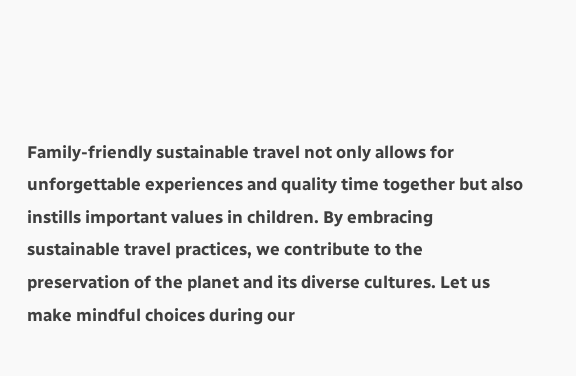Family-friendly sustainable travel not only allows for unforgettable experiences and quality time together but also instills important values in children. By embracing sustainable travel practices, we contribute to the preservation of the planet and its diverse cultures. Let us make mindful choices during our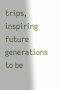trips, inspiring future generations to be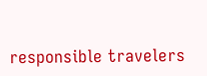responsible travelers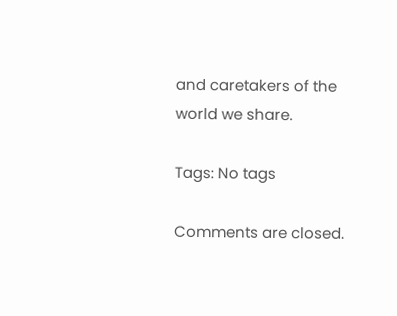and caretakers of the world we share.

Tags: No tags

Comments are closed.